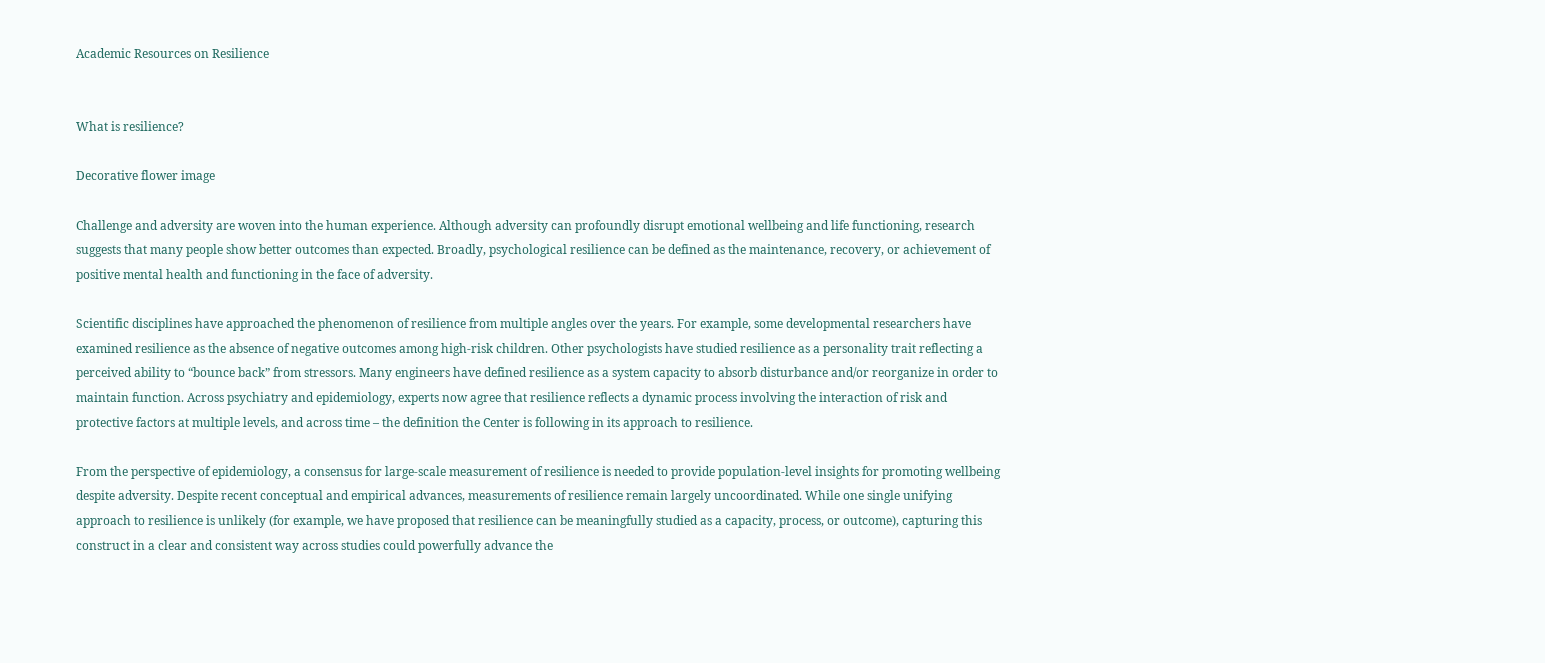Academic Resources on Resilience


What is resilience?

Decorative flower image

Challenge and adversity are woven into the human experience. Although adversity can profoundly disrupt emotional wellbeing and life functioning, research suggests that many people show better outcomes than expected. Broadly, psychological resilience can be defined as the maintenance, recovery, or achievement of positive mental health and functioning in the face of adversity.

Scientific disciplines have approached the phenomenon of resilience from multiple angles over the years. For example, some developmental researchers have examined resilience as the absence of negative outcomes among high-risk children. Other psychologists have studied resilience as a personality trait reflecting a perceived ability to “bounce back” from stressors. Many engineers have defined resilience as a system capacity to absorb disturbance and/or reorganize in order to maintain function. Across psychiatry and epidemiology, experts now agree that resilience reflects a dynamic process involving the interaction of risk and protective factors at multiple levels, and across time – the definition the Center is following in its approach to resilience.

From the perspective of epidemiology, a consensus for large-scale measurement of resilience is needed to provide population-level insights for promoting wellbeing despite adversity. Despite recent conceptual and empirical advances, measurements of resilience remain largely uncoordinated. While one single unifying approach to resilience is unlikely (for example, we have proposed that resilience can be meaningfully studied as a capacity, process, or outcome), capturing this construct in a clear and consistent way across studies could powerfully advance the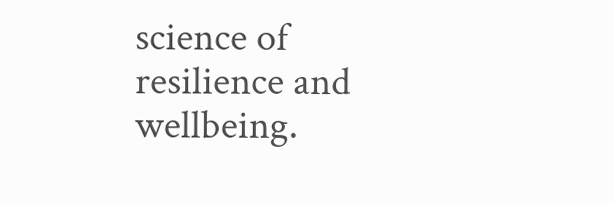science of resilience and wellbeing.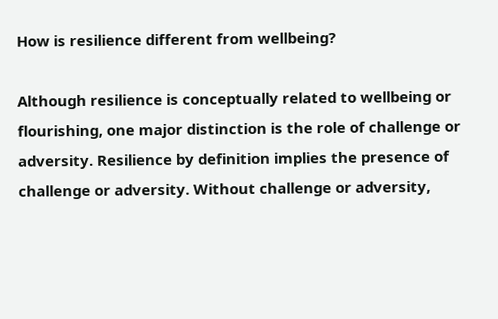How is resilience different from wellbeing?

Although resilience is conceptually related to wellbeing or flourishing, one major distinction is the role of challenge or adversity. Resilience by definition implies the presence of challenge or adversity. Without challenge or adversity,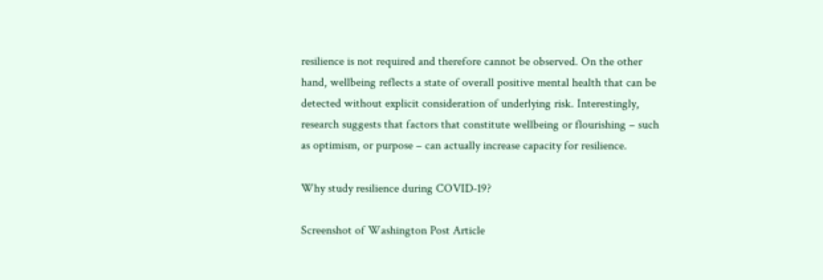resilience is not required and therefore cannot be observed. On the other hand, wellbeing reflects a state of overall positive mental health that can be detected without explicit consideration of underlying risk. Interestingly, research suggests that factors that constitute wellbeing or flourishing – such as optimism, or purpose – can actually increase capacity for resilience.

Why study resilience during COVID-19?

Screenshot of Washington Post Article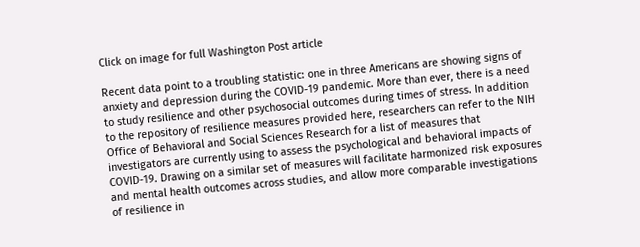Click on image for full Washington Post article

Recent data point to a troubling statistic: one in three Americans are showing signs of anxiety and depression during the COVID-19 pandemic. More than ever, there is a need to study resilience and other psychosocial outcomes during times of stress. In addition to the repository of resilience measures provided here, researchers can refer to the NIH Office of Behavioral and Social Sciences Research for a list of measures that investigators are currently using to assess the psychological and behavioral impacts of COVID-19. Drawing on a similar set of measures will facilitate harmonized risk exposures and mental health outcomes across studies, and allow more comparable investigations of resilience in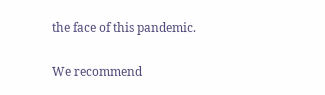the face of this pandemic.

We recommend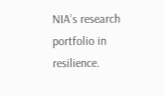NIA’s research portfolio in resilience.